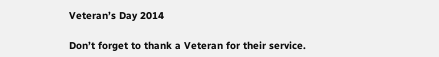Veteran’s Day 2014

Don’t forget to thank a Veteran for their service.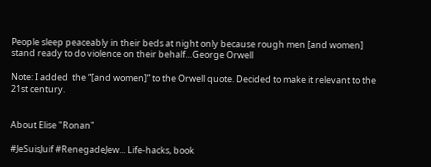People sleep peaceably in their beds at night only because rough men [and women] stand ready to do violence on their behalf…George Orwell

Note: I added  the “[and women]” to the Orwell quote. Decided to make it relevant to the 21st century.


About Elise "Ronan"

#JeSuisJuif #RenegadeJew... Life-hacks, book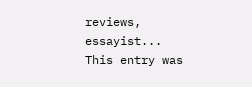reviews, essayist...
This entry was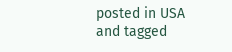posted in USA and tagged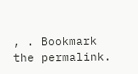, . Bookmark the permalink.